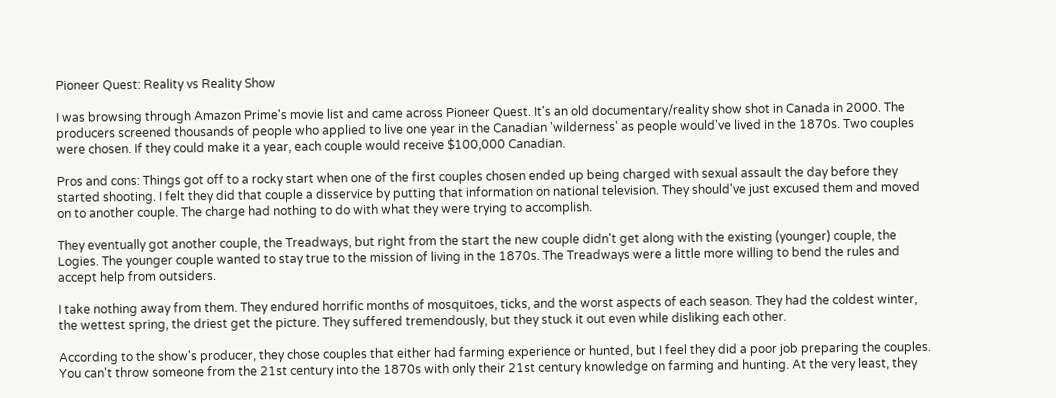Pioneer Quest: Reality vs Reality Show

I was browsing through Amazon Prime's movie list and came across Pioneer Quest. It's an old documentary/reality show shot in Canada in 2000. The producers screened thousands of people who applied to live one year in the Canadian 'wilderness' as people would've lived in the 1870s. Two couples were chosen. If they could make it a year, each couple would receive $100,000 Canadian.

Pros and cons: Things got off to a rocky start when one of the first couples chosen ended up being charged with sexual assault the day before they started shooting. I felt they did that couple a disservice by putting that information on national television. They should've just excused them and moved on to another couple. The charge had nothing to do with what they were trying to accomplish.

They eventually got another couple, the Treadways, but right from the start the new couple didn't get along with the existing (younger) couple, the Logies. The younger couple wanted to stay true to the mission of living in the 1870s. The Treadways were a little more willing to bend the rules and accept help from outsiders.

I take nothing away from them. They endured horrific months of mosquitoes, ticks, and the worst aspects of each season. They had the coldest winter, the wettest spring, the driest get the picture. They suffered tremendously, but they stuck it out even while disliking each other.

According to the show's producer, they chose couples that either had farming experience or hunted, but I feel they did a poor job preparing the couples. You can't throw someone from the 21st century into the 1870s with only their 21st century knowledge on farming and hunting. At the very least, they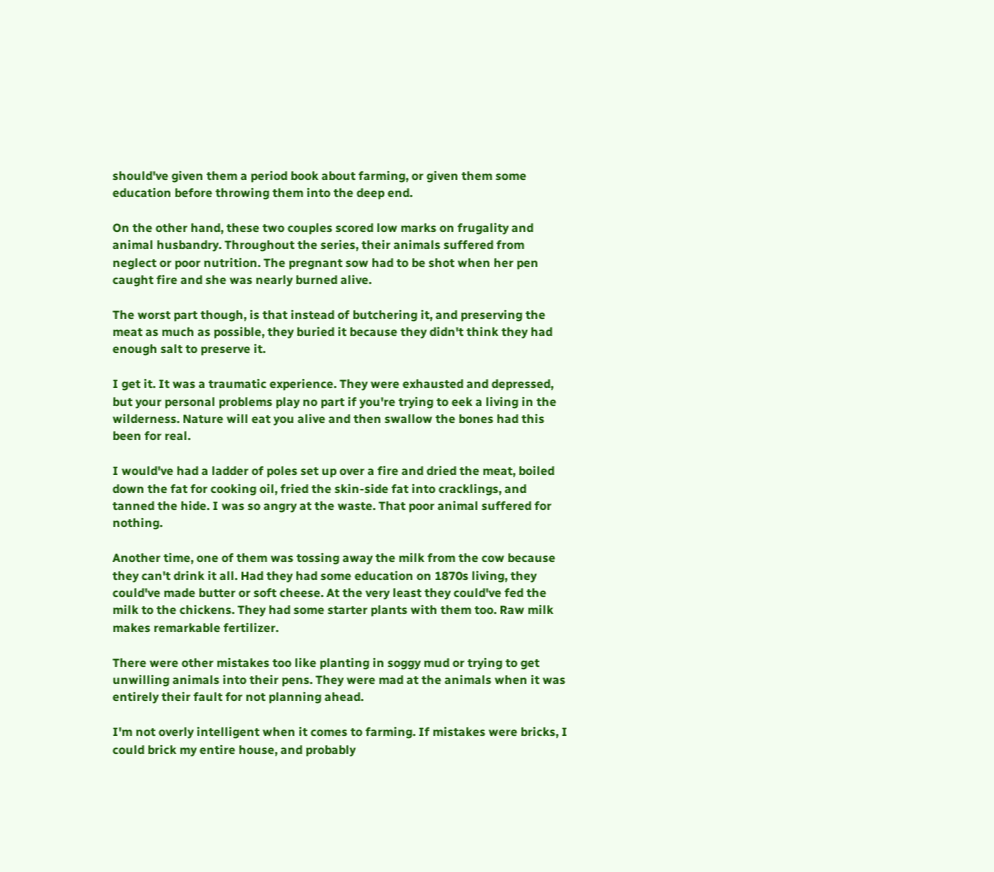should've given them a period book about farming, or given them some education before throwing them into the deep end.

On the other hand, these two couples scored low marks on frugality and animal husbandry. Throughout the series, their animals suffered from neglect or poor nutrition. The pregnant sow had to be shot when her pen caught fire and she was nearly burned alive.

The worst part though, is that instead of butchering it, and preserving the meat as much as possible, they buried it because they didn't think they had enough salt to preserve it.

I get it. It was a traumatic experience. They were exhausted and depressed, but your personal problems play no part if you're trying to eek a living in the wilderness. Nature will eat you alive and then swallow the bones had this been for real.

I would've had a ladder of poles set up over a fire and dried the meat, boiled down the fat for cooking oil, fried the skin-side fat into cracklings, and tanned the hide. I was so angry at the waste. That poor animal suffered for nothing.

Another time, one of them was tossing away the milk from the cow because they can't drink it all. Had they had some education on 1870s living, they could've made butter or soft cheese. At the very least they could've fed the milk to the chickens. They had some starter plants with them too. Raw milk makes remarkable fertilizer.

There were other mistakes too like planting in soggy mud or trying to get unwilling animals into their pens. They were mad at the animals when it was entirely their fault for not planning ahead.

I'm not overly intelligent when it comes to farming. If mistakes were bricks, I could brick my entire house, and probably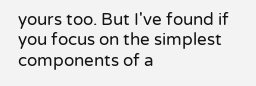yours too. But I've found if you focus on the simplest components of a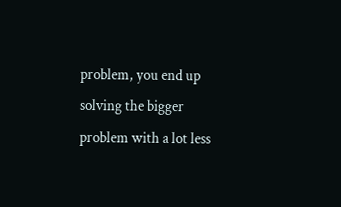problem, you end up solving the bigger problem with a lot less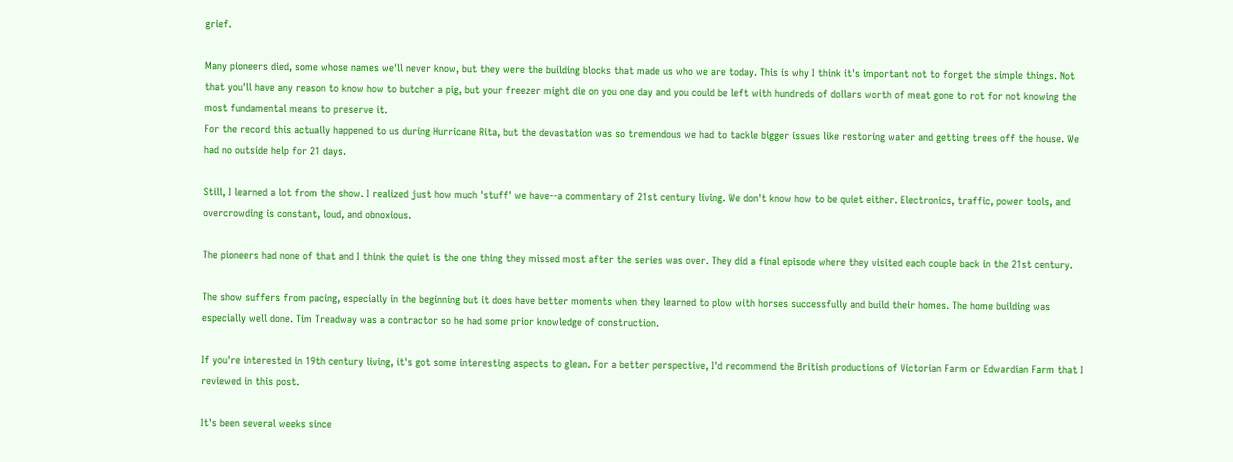grief.

Many pioneers died, some whose names we'll never know, but they were the building blocks that made us who we are today. This is why I think it's important not to forget the simple things. Not that you'll have any reason to know how to butcher a pig, but your freezer might die on you one day and you could be left with hundreds of dollars worth of meat gone to rot for not knowing the most fundamental means to preserve it.
For the record this actually happened to us during Hurricane Rita, but the devastation was so tremendous we had to tackle bigger issues like restoring water and getting trees off the house. We had no outside help for 21 days.

Still, I learned a lot from the show. I realized just how much 'stuff' we have--a commentary of 21st century living. We don't know how to be quiet either. Electronics, traffic, power tools, and overcrowding is constant, loud, and obnoxious.

The pioneers had none of that and I think the quiet is the one thing they missed most after the series was over. They did a final episode where they visited each couple back in the 21st century.

The show suffers from pacing, especially in the beginning but it does have better moments when they learned to plow with horses successfully and build their homes. The home building was especially well done. Tim Treadway was a contractor so he had some prior knowledge of construction.

If you're interested in 19th century living, it's got some interesting aspects to glean. For a better perspective, I'd recommend the British productions of Victorian Farm or Edwardian Farm that I reviewed in this post.

It's been several weeks since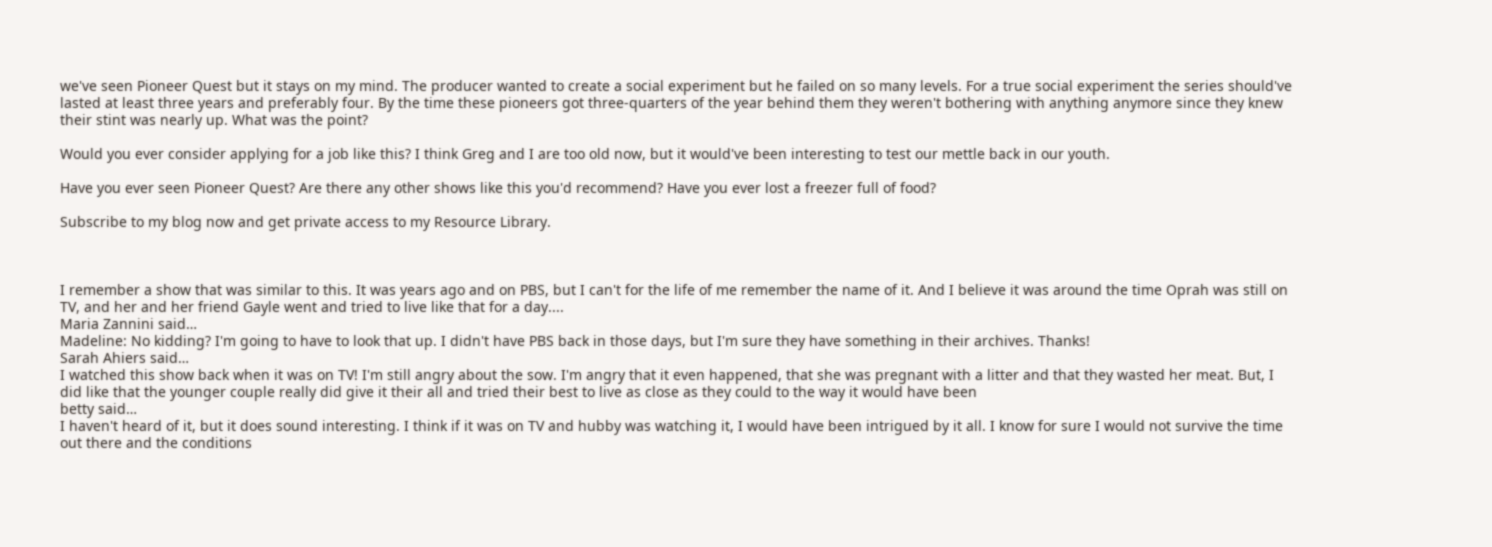we've seen Pioneer Quest but it stays on my mind. The producer wanted to create a social experiment but he failed on so many levels. For a true social experiment the series should've lasted at least three years and preferably four. By the time these pioneers got three-quarters of the year behind them they weren't bothering with anything anymore since they knew their stint was nearly up. What was the point?

Would you ever consider applying for a job like this? I think Greg and I are too old now, but it would've been interesting to test our mettle back in our youth.

Have you ever seen Pioneer Quest? Are there any other shows like this you'd recommend? Have you ever lost a freezer full of food?

Subscribe to my blog now and get private access to my Resource Library.



I remember a show that was similar to this. It was years ago and on PBS, but I can't for the life of me remember the name of it. And I believe it was around the time Oprah was still on TV, and her and her friend Gayle went and tried to live like that for a day....
Maria Zannini said…
Madeline: No kidding? I'm going to have to look that up. I didn't have PBS back in those days, but I'm sure they have something in their archives. Thanks!
Sarah Ahiers said…
I watched this show back when it was on TV! I'm still angry about the sow. I'm angry that it even happened, that she was pregnant with a litter and that they wasted her meat. But, I did like that the younger couple really did give it their all and tried their best to live as close as they could to the way it would have been
betty said…
I haven't heard of it, but it does sound interesting. I think if it was on TV and hubby was watching it, I would have been intrigued by it all. I know for sure I would not survive the time out there and the conditions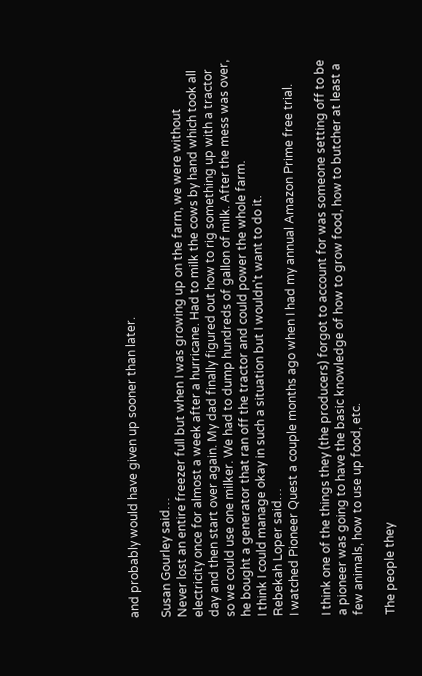and probably would have given up sooner than later.

Susan Gourley said…
Never lost an entire freezer full but when I was growing up on the farm, we were without electricity once for almost a week after a hurricane. Had to milk the cows by hand which took all day and then start over again. My dad finally figured out how to rig something up with a tractor so we could use one milker. We had to dump hundreds of gallon of milk. After the mess was over, he bought a generator that ran off the tractor and could power the whole farm.
I think I could manage okay in such a situation but I wouldn't want to do it.
Rebekah Loper said…
I watched Pioneer Quest a couple months ago when I had my annual Amazon Prime free trial.

I think one of the things they (the producers) forgot to account for was someone setting off to be a pioneer was going to have the basic knowledge of how to grow food, how to butcher at least a few animals, how to use up food, etc.

The people they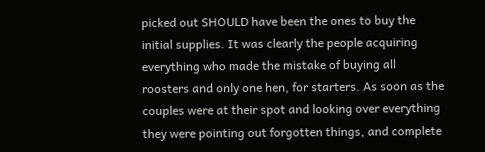picked out SHOULD have been the ones to buy the initial supplies. It was clearly the people acquiring everything who made the mistake of buying all roosters and only one hen, for starters. As soon as the couples were at their spot and looking over everything they were pointing out forgotten things, and complete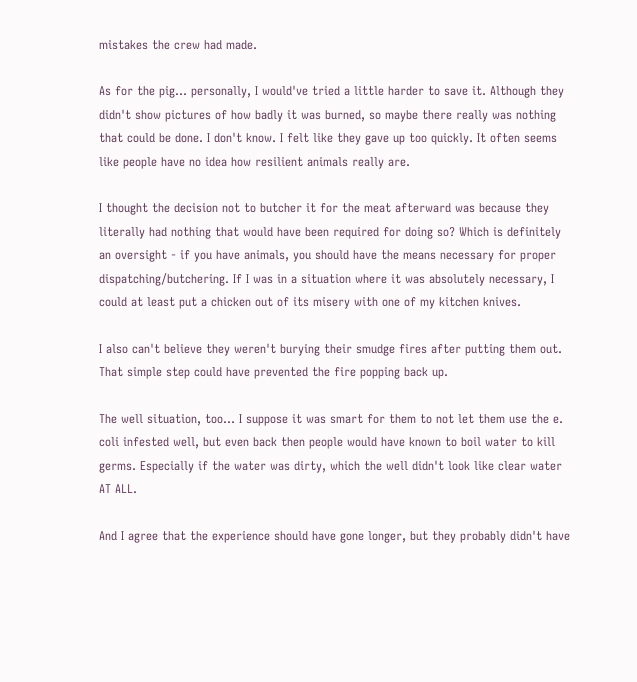mistakes the crew had made.

As for the pig... personally, I would've tried a little harder to save it. Although they didn't show pictures of how badly it was burned, so maybe there really was nothing that could be done. I don't know. I felt like they gave up too quickly. It often seems like people have no idea how resilient animals really are.

I thought the decision not to butcher it for the meat afterward was because they literally had nothing that would have been required for doing so? Which is definitely an oversight - if you have animals, you should have the means necessary for proper dispatching/butchering. If I was in a situation where it was absolutely necessary, I could at least put a chicken out of its misery with one of my kitchen knives.

I also can't believe they weren't burying their smudge fires after putting them out. That simple step could have prevented the fire popping back up.

The well situation, too... I suppose it was smart for them to not let them use the e. coli infested well, but even back then people would have known to boil water to kill germs. Especially if the water was dirty, which the well didn't look like clear water AT ALL.

And I agree that the experience should have gone longer, but they probably didn't have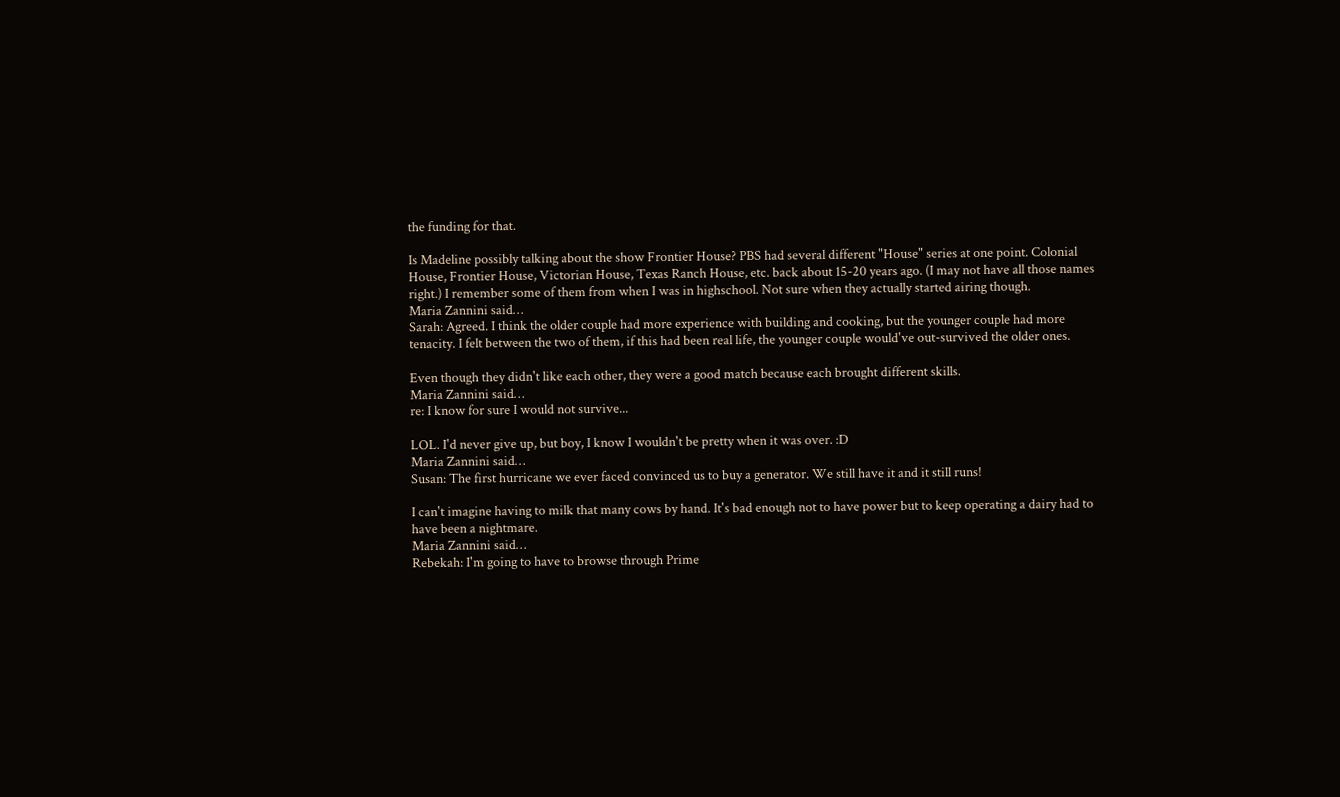the funding for that.

Is Madeline possibly talking about the show Frontier House? PBS had several different "House" series at one point. Colonial House, Frontier House, Victorian House, Texas Ranch House, etc. back about 15-20 years ago. (I may not have all those names right.) I remember some of them from when I was in highschool. Not sure when they actually started airing though.
Maria Zannini said…
Sarah: Agreed. I think the older couple had more experience with building and cooking, but the younger couple had more tenacity. I felt between the two of them, if this had been real life, the younger couple would've out-survived the older ones.

Even though they didn't like each other, they were a good match because each brought different skills.
Maria Zannini said…
re: I know for sure I would not survive...

LOL. I'd never give up, but boy, I know I wouldn't be pretty when it was over. :D
Maria Zannini said…
Susan: The first hurricane we ever faced convinced us to buy a generator. We still have it and it still runs!

I can't imagine having to milk that many cows by hand. It's bad enough not to have power but to keep operating a dairy had to have been a nightmare.
Maria Zannini said…
Rebekah: I'm going to have to browse through Prime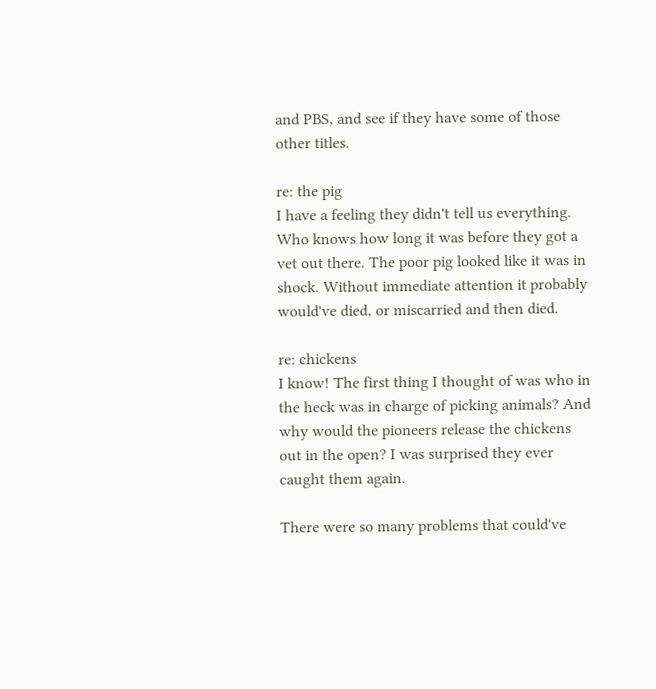and PBS, and see if they have some of those other titles.

re: the pig
I have a feeling they didn't tell us everything. Who knows how long it was before they got a vet out there. The poor pig looked like it was in shock. Without immediate attention it probably would've died, or miscarried and then died.

re: chickens
I know! The first thing I thought of was who in the heck was in charge of picking animals? And why would the pioneers release the chickens out in the open? I was surprised they ever caught them again.

There were so many problems that could've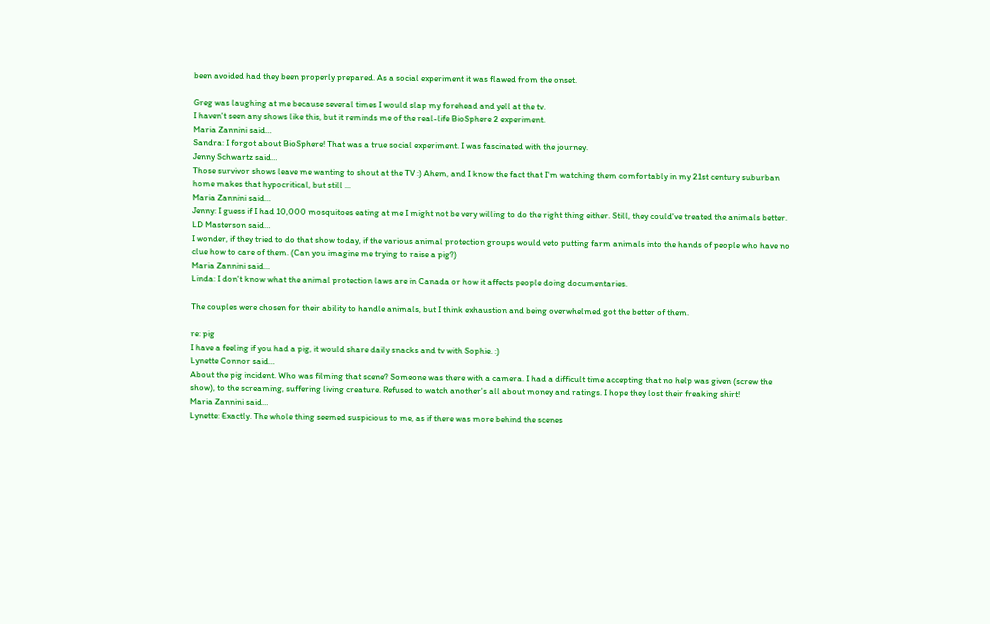been avoided had they been properly prepared. As a social experiment it was flawed from the onset.

Greg was laughing at me because several times I would slap my forehead and yell at the tv.
I haven't seen any shows like this, but it reminds me of the real-life BioSphere 2 experiment.
Maria Zannini said…
Sandra: I forgot about BioSphere! That was a true social experiment. I was fascinated with the journey.
Jenny Schwartz said…
Those survivor shows leave me wanting to shout at the TV :) Ahem, and I know the fact that I'm watching them comfortably in my 21st century suburban home makes that hypocritical, but still ...
Maria Zannini said…
Jenny: I guess if I had 10,000 mosquitoes eating at me I might not be very willing to do the right thing either. Still, they could've treated the animals better.
LD Masterson said…
I wonder, if they tried to do that show today, if the various animal protection groups would veto putting farm animals into the hands of people who have no clue how to care of them. (Can you imagine me trying to raise a pig?)
Maria Zannini said…
Linda: I don't know what the animal protection laws are in Canada or how it affects people doing documentaries.

The couples were chosen for their ability to handle animals, but I think exhaustion and being overwhelmed got the better of them.

re: pig
I have a feeling if you had a pig, it would share daily snacks and tv with Sophie. :)
Lynette Connor said…
About the pig incident. Who was filming that scene? Someone was there with a camera. I had a difficult time accepting that no help was given (screw the show), to the screaming, suffering living creature. Refused to watch another's all about money and ratings. I hope they lost their freaking shirt!
Maria Zannini said…
Lynette: Exactly. The whole thing seemed suspicious to me, as if there was more behind the scenes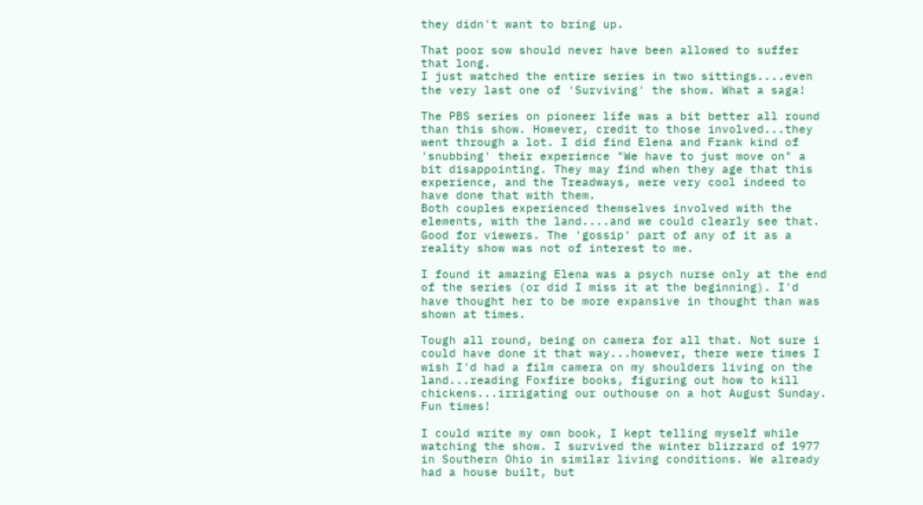they didn't want to bring up.

That poor sow should never have been allowed to suffer that long.
I just watched the entire series in two sittings....even the very last one of 'Surviving' the show. What a saga!

The PBS series on pioneer life was a bit better all round than this show. However, credit to those involved...they went through a lot. I did find Elena and Frank kind of 'snubbing' their experience "We have to just move on" a bit disappointing. They may find when they age that this experience, and the Treadways, were very cool indeed to have done that with them.
Both couples experienced themselves involved with the elements, with the land....and we could clearly see that. Good for viewers. The 'gossip' part of any of it as a reality show was not of interest to me.

I found it amazing Elena was a psych nurse only at the end of the series (or did I miss it at the beginning). I'd have thought her to be more expansive in thought than was shown at times.

Tough all round, being on camera for all that. Not sure i could have done it that way...however, there were times I wish I'd had a film camera on my shoulders living on the land...reading Foxfire books, figuring out how to kill chickens...irrigating our outhouse on a hot August Sunday. Fun times!

I could write my own book, I kept telling myself while watching the show. I survived the winter blizzard of 1977 in Southern Ohio in similar living conditions. We already had a house built, but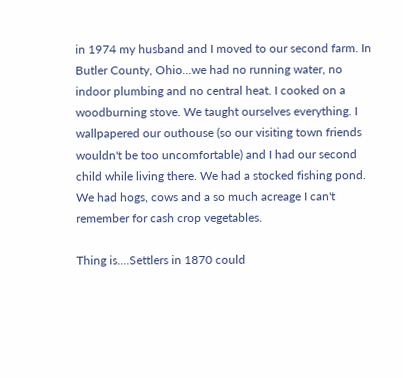in 1974 my husband and I moved to our second farm. In Butler County, Ohio...we had no running water, no indoor plumbing and no central heat. I cooked on a woodburning stove. We taught ourselves everything. I wallpapered our outhouse (so our visiting town friends wouldn't be too uncomfortable) and I had our second child while living there. We had a stocked fishing pond. We had hogs, cows and a so much acreage I can't remember for cash crop vegetables.

Thing is....Settlers in 1870 could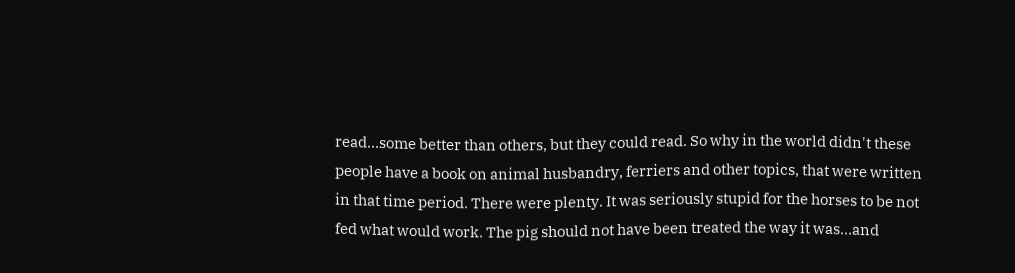read...some better than others, but they could read. So why in the world didn't these people have a book on animal husbandry, ferriers and other topics, that were written in that time period. There were plenty. It was seriously stupid for the horses to be not fed what would work. The pig should not have been treated the way it was...and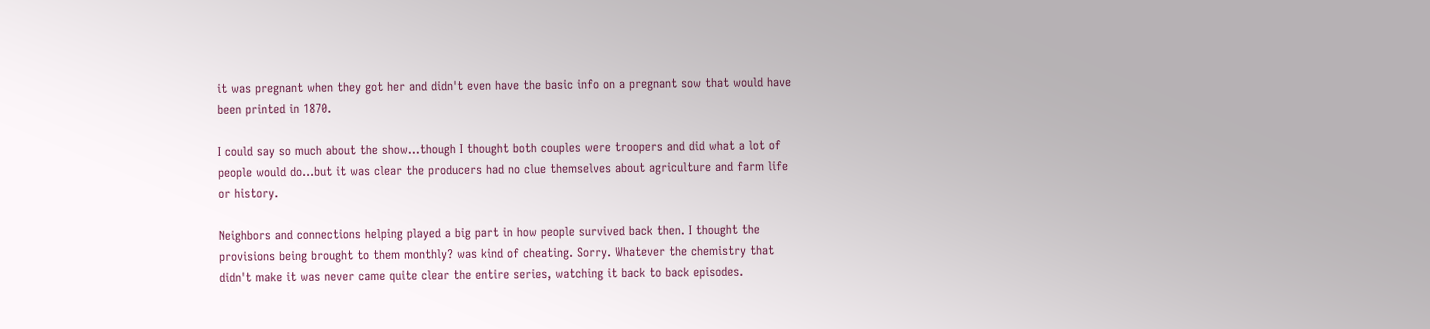it was pregnant when they got her and didn't even have the basic info on a pregnant sow that would have been printed in 1870.

I could say so much about the show...though I thought both couples were troopers and did what a lot of people would do...but it was clear the producers had no clue themselves about agriculture and farm life or history.

Neighbors and connections helping played a big part in how people survived back then. I thought the provisions being brought to them monthly? was kind of cheating. Sorry. Whatever the chemistry that didn't make it was never came quite clear the entire series, watching it back to back episodes.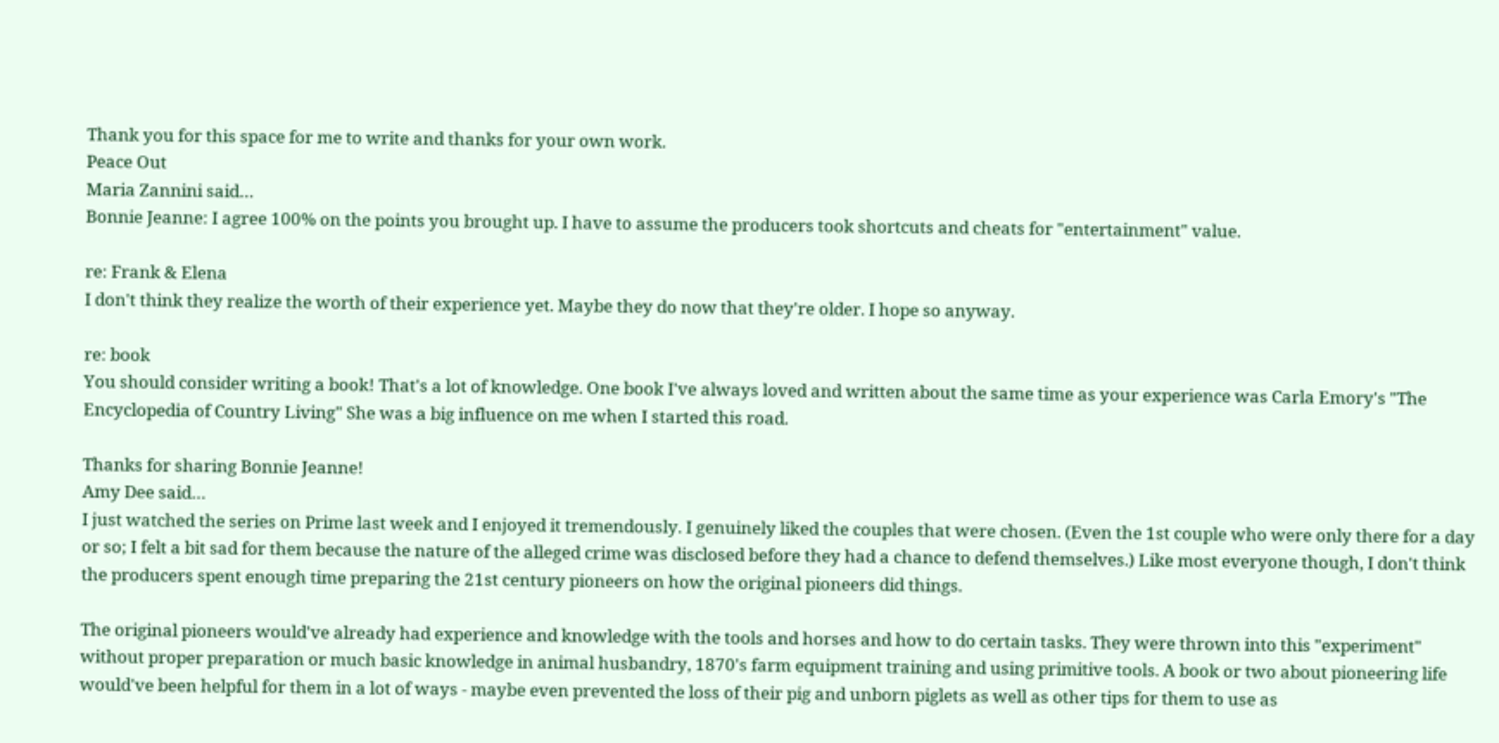Thank you for this space for me to write and thanks for your own work.
Peace Out
Maria Zannini said…
Bonnie Jeanne: I agree 100% on the points you brought up. I have to assume the producers took shortcuts and cheats for "entertainment" value.

re: Frank & Elena
I don't think they realize the worth of their experience yet. Maybe they do now that they're older. I hope so anyway.

re: book
You should consider writing a book! That's a lot of knowledge. One book I've always loved and written about the same time as your experience was Carla Emory's "The Encyclopedia of Country Living" She was a big influence on me when I started this road.

Thanks for sharing Bonnie Jeanne!
Amy Dee said…
I just watched the series on Prime last week and I enjoyed it tremendously. I genuinely liked the couples that were chosen. (Even the 1st couple who were only there for a day or so; I felt a bit sad for them because the nature of the alleged crime was disclosed before they had a chance to defend themselves.) Like most everyone though, I don't think the producers spent enough time preparing the 21st century pioneers on how the original pioneers did things.

The original pioneers would've already had experience and knowledge with the tools and horses and how to do certain tasks. They were thrown into this "experiment" without proper preparation or much basic knowledge in animal husbandry, 1870's farm equipment training and using primitive tools. A book or two about pioneering life would've been helpful for them in a lot of ways - maybe even prevented the loss of their pig and unborn piglets as well as other tips for them to use as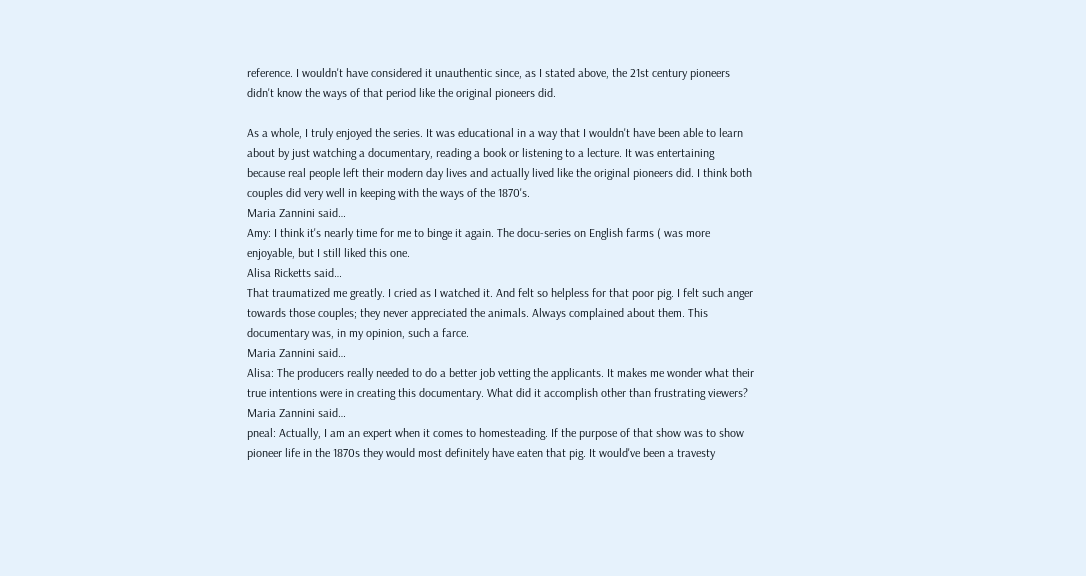reference. I wouldn't have considered it unauthentic since, as I stated above, the 21st century pioneers didn't know the ways of that period like the original pioneers did.

As a whole, I truly enjoyed the series. It was educational in a way that I wouldn't have been able to learn about by just watching a documentary, reading a book or listening to a lecture. It was entertaining because real people left their modern day lives and actually lived like the original pioneers did. I think both couples did very well in keeping with the ways of the 1870's.
Maria Zannini said…
Amy: I think it's nearly time for me to binge it again. The docu-series on English farms ( was more enjoyable, but I still liked this one.
Alisa Ricketts said…
That traumatized me greatly. I cried as I watched it. And felt so helpless for that poor pig. I felt such anger towards those couples; they never appreciated the animals. Always complained about them. This documentary was, in my opinion, such a farce.
Maria Zannini said…
Alisa: The producers really needed to do a better job vetting the applicants. It makes me wonder what their true intentions were in creating this documentary. What did it accomplish other than frustrating viewers?
Maria Zannini said…
pneal: Actually, I am an expert when it comes to homesteading. If the purpose of that show was to show pioneer life in the 1870s they would most definitely have eaten that pig. It would've been a travesty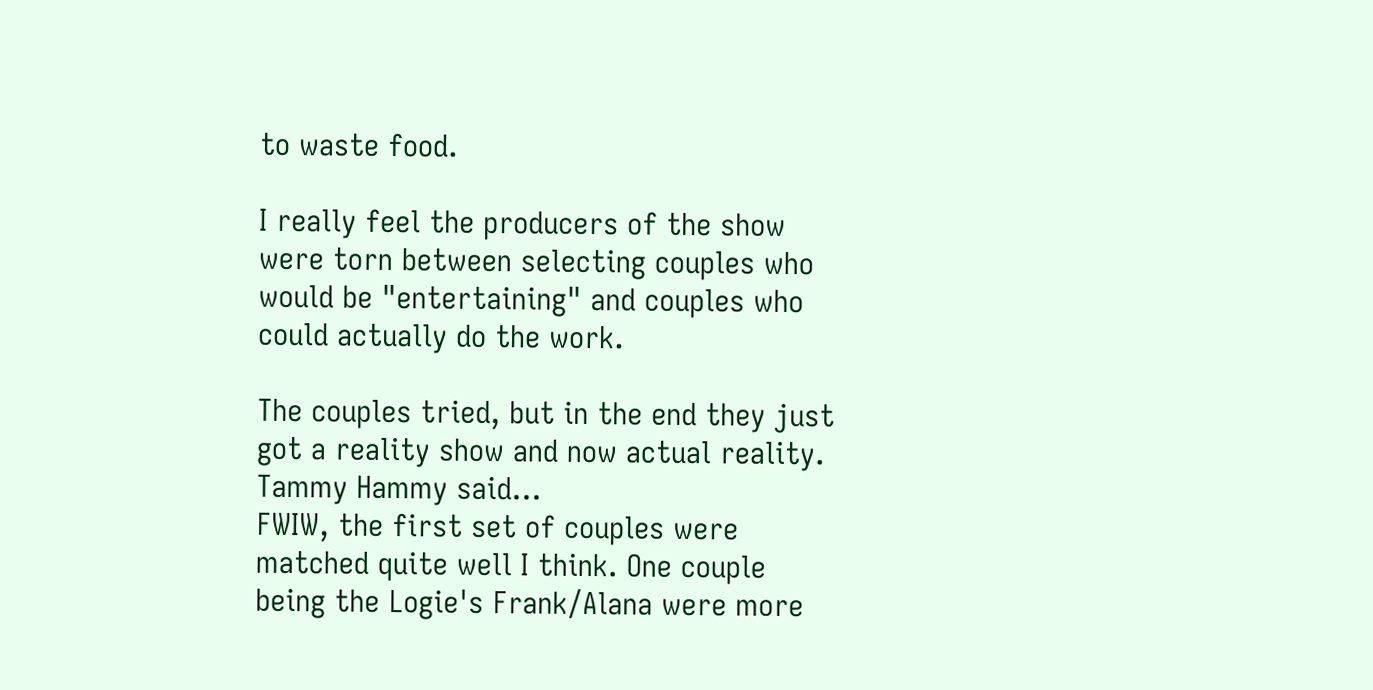to waste food.

I really feel the producers of the show were torn between selecting couples who would be "entertaining" and couples who could actually do the work.

The couples tried, but in the end they just got a reality show and now actual reality.
Tammy Hammy said…
FWIW, the first set of couples were matched quite well I think. One couple being the Logie's Frank/Alana were more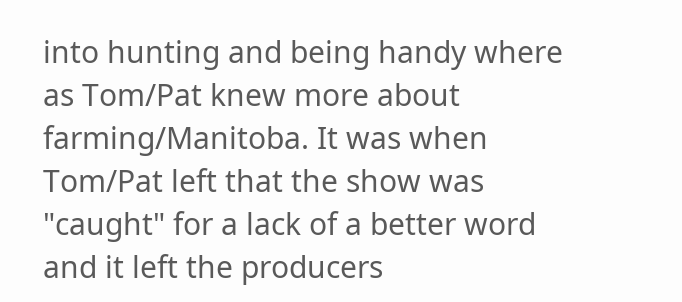into hunting and being handy where as Tom/Pat knew more about farming/Manitoba. It was when Tom/Pat left that the show was "caught" for a lack of a better word and it left the producers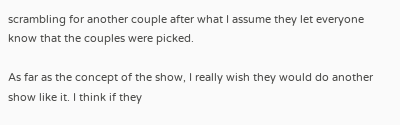scrambling for another couple after what I assume they let everyone know that the couples were picked.

As far as the concept of the show, I really wish they would do another show like it. I think if they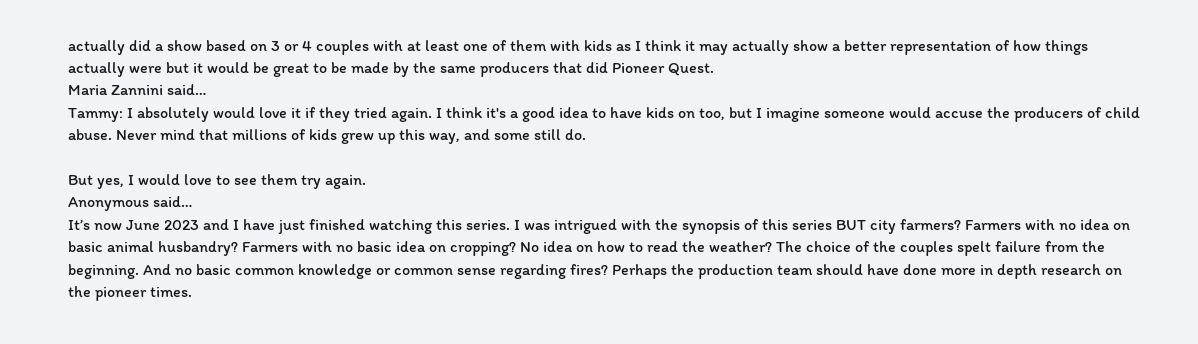actually did a show based on 3 or 4 couples with at least one of them with kids as I think it may actually show a better representation of how things actually were but it would be great to be made by the same producers that did Pioneer Quest.
Maria Zannini said…
Tammy: I absolutely would love it if they tried again. I think it's a good idea to have kids on too, but I imagine someone would accuse the producers of child abuse. Never mind that millions of kids grew up this way, and some still do.

But yes, I would love to see them try again.
Anonymous said…
It’s now June 2023 and I have just finished watching this series. I was intrigued with the synopsis of this series BUT city farmers? Farmers with no idea on basic animal husbandry? Farmers with no basic idea on cropping? No idea on how to read the weather? The choice of the couples spelt failure from the beginning. And no basic common knowledge or common sense regarding fires? Perhaps the production team should have done more in depth research on the pioneer times.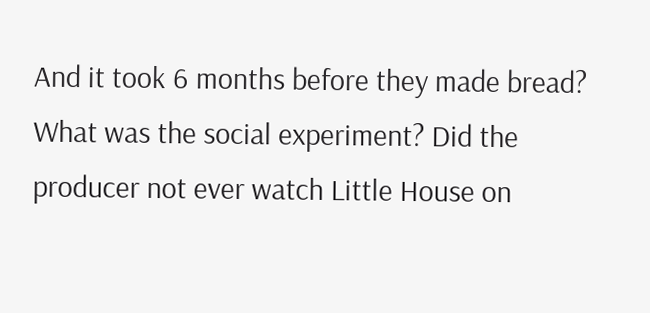And it took 6 months before they made bread? What was the social experiment? Did the producer not ever watch Little House on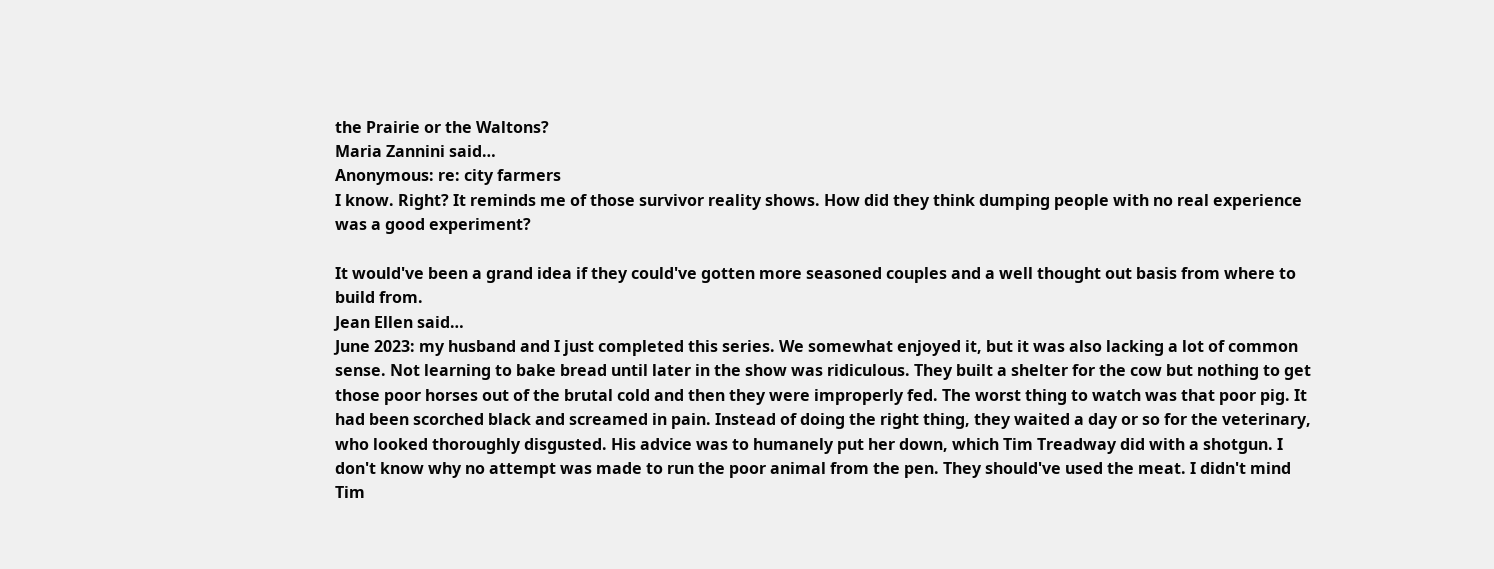the Prairie or the Waltons?
Maria Zannini said…
Anonymous: re: city farmers
I know. Right? It reminds me of those survivor reality shows. How did they think dumping people with no real experience was a good experiment?

It would've been a grand idea if they could've gotten more seasoned couples and a well thought out basis from where to build from.
Jean Ellen said…
June 2023: my husband and I just completed this series. We somewhat enjoyed it, but it was also lacking a lot of common sense. Not learning to bake bread until later in the show was ridiculous. They built a shelter for the cow but nothing to get those poor horses out of the brutal cold and then they were improperly fed. The worst thing to watch was that poor pig. It had been scorched black and screamed in pain. Instead of doing the right thing, they waited a day or so for the veterinary, who looked thoroughly disgusted. His advice was to humanely put her down, which Tim Treadway did with a shotgun. I don't know why no attempt was made to run the poor animal from the pen. They should've used the meat. I didn't mind Tim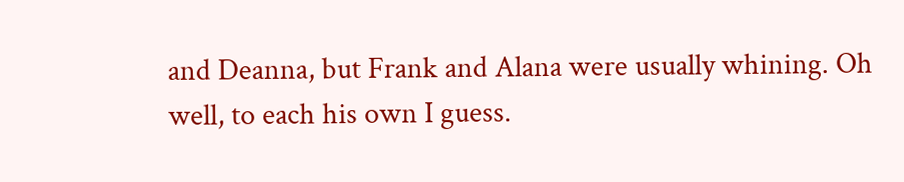and Deanna, but Frank and Alana were usually whining. Oh well, to each his own I guess.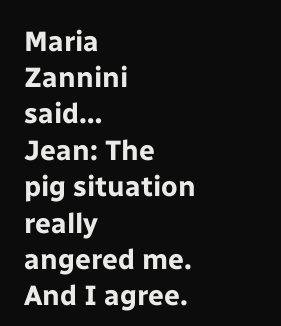Maria Zannini said…
Jean: The pig situation really angered me. And I agree.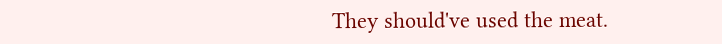They should've used the meat.